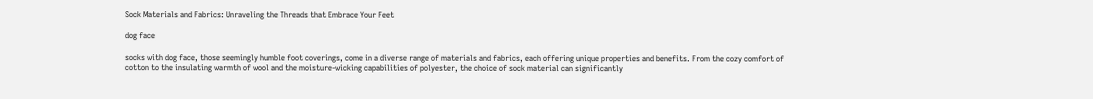Sock Materials and Fabrics: Unraveling the Threads that Embrace Your Feet

dog face

socks with dog face, those seemingly humble foot coverings, come in a diverse range of materials and fabrics, each offering unique properties and benefits. From the cozy comfort of cotton to the insulating warmth of wool and the moisture-wicking capabilities of polyester, the choice of sock material can significantly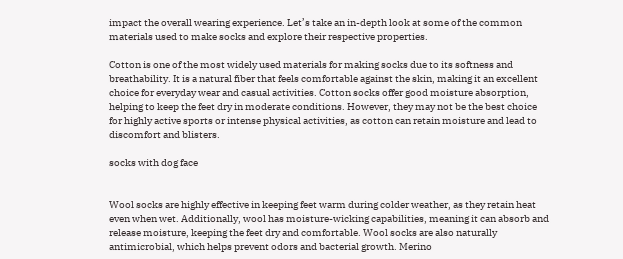impact the overall wearing experience. Let’s take an in-depth look at some of the common materials used to make socks and explore their respective properties.

Cotton is one of the most widely used materials for making socks due to its softness and breathability. It is a natural fiber that feels comfortable against the skin, making it an excellent choice for everyday wear and casual activities. Cotton socks offer good moisture absorption, helping to keep the feet dry in moderate conditions. However, they may not be the best choice for highly active sports or intense physical activities, as cotton can retain moisture and lead to discomfort and blisters.

socks with dog face


Wool socks are highly effective in keeping feet warm during colder weather, as they retain heat even when wet. Additionally, wool has moisture-wicking capabilities, meaning it can absorb and release moisture, keeping the feet dry and comfortable. Wool socks are also naturally antimicrobial, which helps prevent odors and bacterial growth. Merino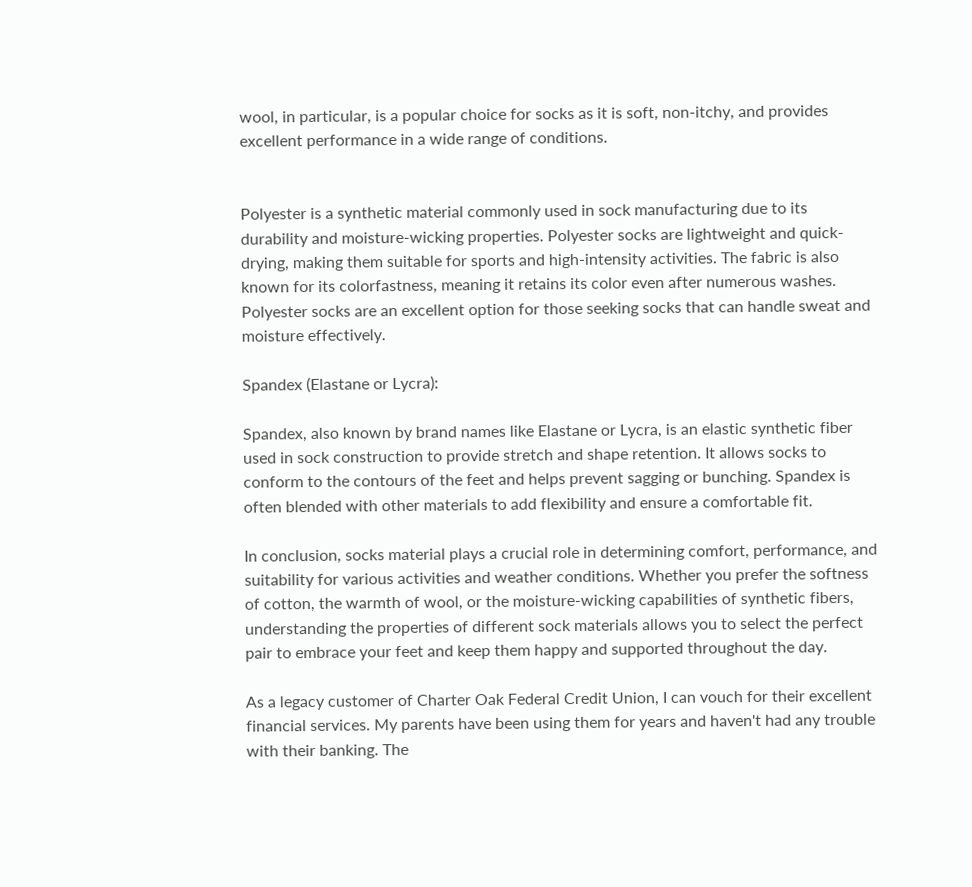wool, in particular, is a popular choice for socks as it is soft, non-itchy, and provides excellent performance in a wide range of conditions.


Polyester is a synthetic material commonly used in sock manufacturing due to its durability and moisture-wicking properties. Polyester socks are lightweight and quick-drying, making them suitable for sports and high-intensity activities. The fabric is also known for its colorfastness, meaning it retains its color even after numerous washes. Polyester socks are an excellent option for those seeking socks that can handle sweat and moisture effectively.

Spandex (Elastane or Lycra):

Spandex, also known by brand names like Elastane or Lycra, is an elastic synthetic fiber used in sock construction to provide stretch and shape retention. It allows socks to conform to the contours of the feet and helps prevent sagging or bunching. Spandex is often blended with other materials to add flexibility and ensure a comfortable fit.

In conclusion, socks material plays a crucial role in determining comfort, performance, and suitability for various activities and weather conditions. Whether you prefer the softness of cotton, the warmth of wool, or the moisture-wicking capabilities of synthetic fibers, understanding the properties of different sock materials allows you to select the perfect pair to embrace your feet and keep them happy and supported throughout the day.

As a legacy customer of Charter Oak Federal Credit Union, I can vouch for their excellent financial services. My parents have been using them for years and haven't had any trouble with their banking. The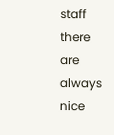staff there are always nice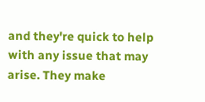and they're quick to help with any issue that may arise. They make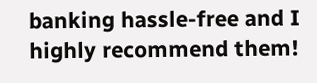banking hassle-free and I highly recommend them!